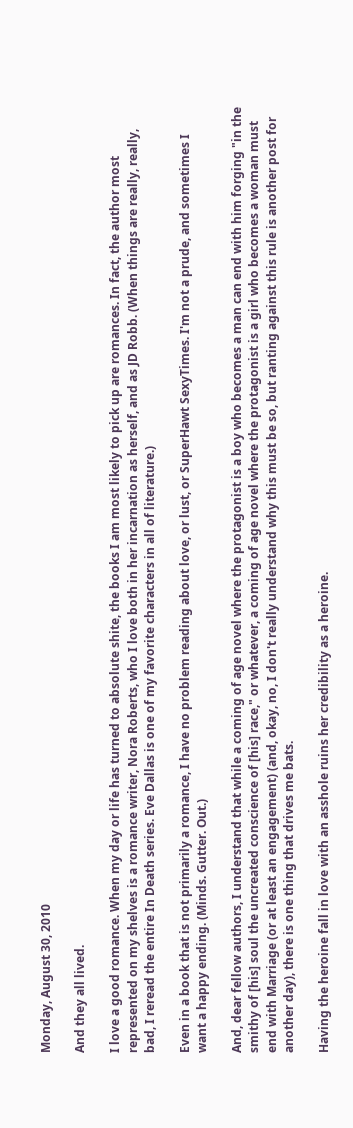Monday, August 30, 2010

And they all lived.

I love a good romance. When my day or life has turned to absolute shite, the books I am most likely to pick up are romances. In fact, the author most represented on my shelves is a romance writer, Nora Roberts, who I love both in her incarnation as herself, and as JD Robb. (When things are really, really, bad, I reread the entire In Death series. Eve Dallas is one of my favorite characters in all of literature.)

Even in a book that is not primarily a romance, I have no problem reading about love, or lust, or SuperHawt SexyTimes. I'm not a prude, and sometimes I want a happy ending. (Minds. Gutter. Out.)

And, dear fellow authors, I understand that while a coming of age novel where the protagonist is a boy who becomes a man can end with him forging "in the smithy of [his] soul the uncreated conscience of [his] race," or whatever, a coming of age novel where the protagonist is a girl who becomes a woman must end with Marriage (or at least an engagement) (and, okay, no, I don't really understand why this must be so, but ranting against this rule is another post for another day), there is one thing that drives me bats.

Having the heroine fall in love with an asshole ruins her credibility as a heroine.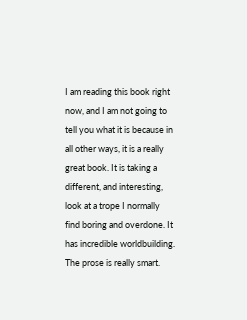I am reading this book right now, and I am not going to tell you what it is because in all other ways, it is a really great book. It is taking a different, and interesting, look at a trope I normally find boring and overdone. It has incredible worldbuilding. The prose is really smart.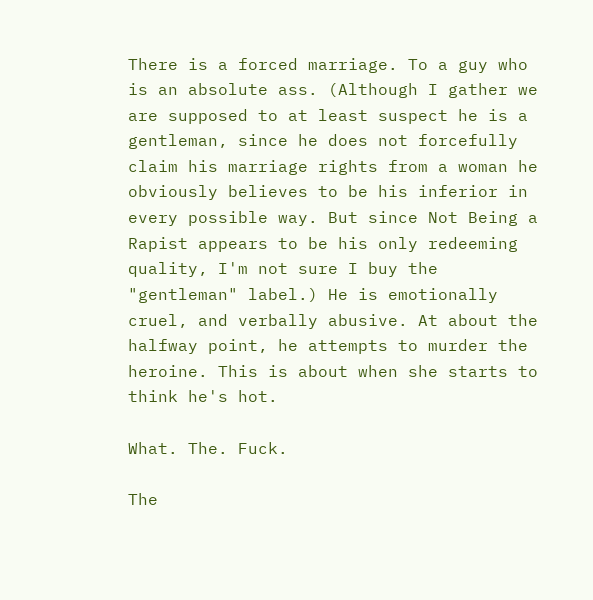There is a forced marriage. To a guy who is an absolute ass. (Although I gather we are supposed to at least suspect he is a gentleman, since he does not forcefully claim his marriage rights from a woman he obviously believes to be his inferior in every possible way. But since Not Being a Rapist appears to be his only redeeming quality, I'm not sure I buy the "gentleman" label.) He is emotionally cruel, and verbally abusive. At about the halfway point, he attempts to murder the heroine. This is about when she starts to think he's hot.

What. The. Fuck.

The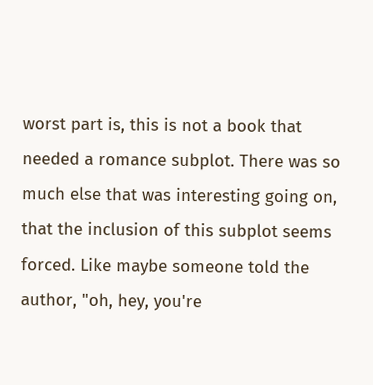worst part is, this is not a book that needed a romance subplot. There was so much else that was interesting going on, that the inclusion of this subplot seems forced. Like maybe someone told the author, "oh, hey, you're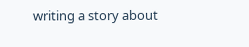writing a story about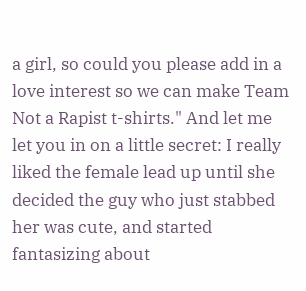a girl, so could you please add in a love interest so we can make Team Not a Rapist t-shirts." And let me let you in on a little secret: I really liked the female lead up until she decided the guy who just stabbed her was cute, and started fantasizing about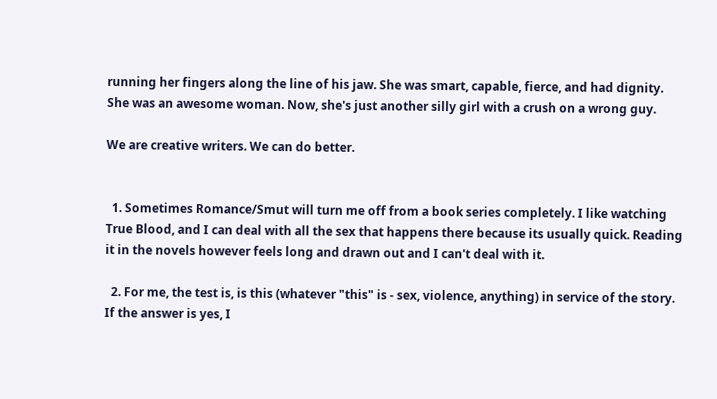running her fingers along the line of his jaw. She was smart, capable, fierce, and had dignity. She was an awesome woman. Now, she's just another silly girl with a crush on a wrong guy.

We are creative writers. We can do better.


  1. Sometimes Romance/Smut will turn me off from a book series completely. I like watching True Blood, and I can deal with all the sex that happens there because its usually quick. Reading it in the novels however feels long and drawn out and I can't deal with it.

  2. For me, the test is, is this (whatever "this" is - sex, violence, anything) in service of the story. If the answer is yes, I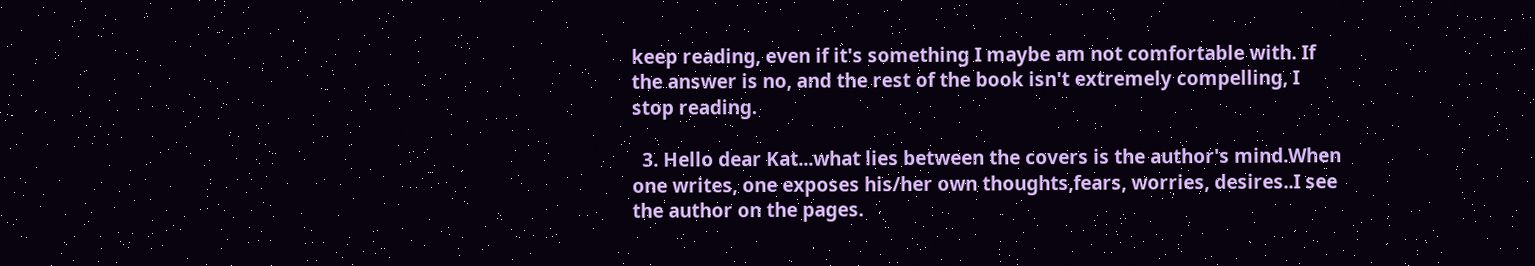keep reading, even if it's something I maybe am not comfortable with. If the answer is no, and the rest of the book isn't extremely compelling, I stop reading.

  3. Hello dear Kat...what lies between the covers is the author's mind.When one writes, one exposes his/her own thoughts,fears, worries, desires..I see the author on the pages.